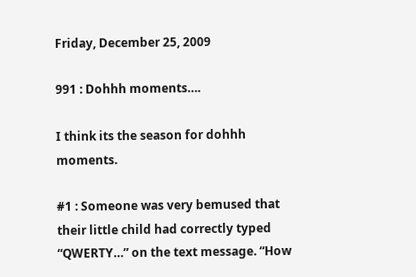Friday, December 25, 2009

991 : Dohhh moments….

I think its the season for dohhh moments.

#1 : Someone was very bemused that their little child had correctly typed “QWERTY…” on the text message. “How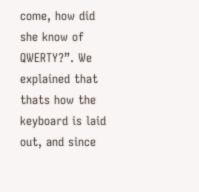come, how did she know of QWERTY?”. We explained that thats how the keyboard is laid out, and since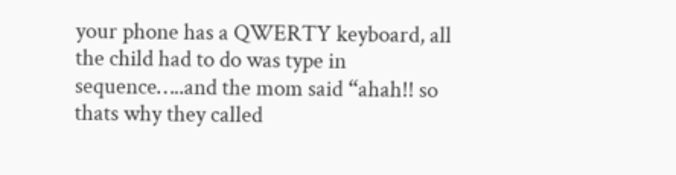your phone has a QWERTY keyboard, all the child had to do was type in sequence…..and the mom said “ahah!! so thats why they called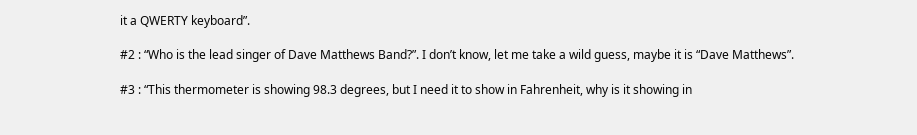it a QWERTY keyboard”.

#2 : “Who is the lead singer of Dave Matthews Band?”. I don’t know, let me take a wild guess, maybe it is “Dave Matthews”.

#3 : “This thermometer is showing 98.3 degrees, but I need it to show in Fahrenheit, why is it showing in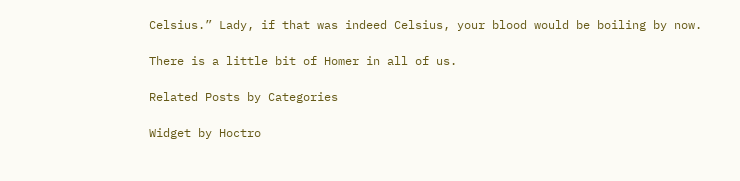Celsius.” Lady, if that was indeed Celsius, your blood would be boiling by now.

There is a little bit of Homer in all of us.

Related Posts by Categories

Widget by Hoctro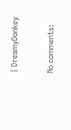| DreamyDonkey

No comments: